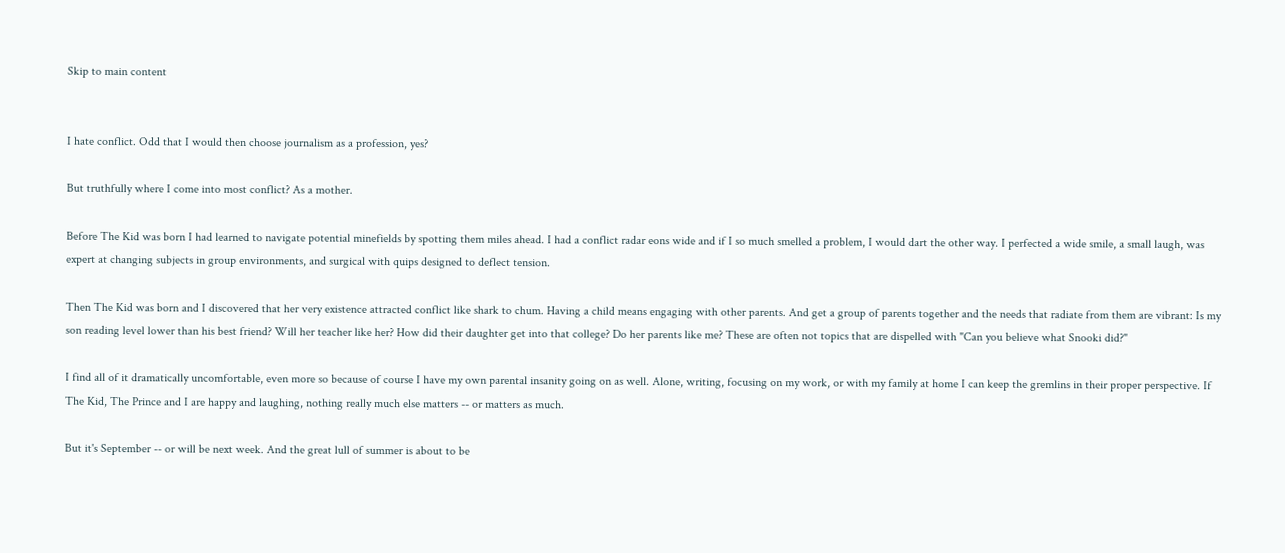Skip to main content


I hate conflict. Odd that I would then choose journalism as a profession, yes?

But truthfully where I come into most conflict? As a mother.

Before The Kid was born I had learned to navigate potential minefields by spotting them miles ahead. I had a conflict radar eons wide and if I so much smelled a problem, I would dart the other way. I perfected a wide smile, a small laugh, was expert at changing subjects in group environments, and surgical with quips designed to deflect tension.

Then The Kid was born and I discovered that her very existence attracted conflict like shark to chum. Having a child means engaging with other parents. And get a group of parents together and the needs that radiate from them are vibrant: Is my son reading level lower than his best friend? Will her teacher like her? How did their daughter get into that college? Do her parents like me? These are often not topics that are dispelled with "Can you believe what Snooki did?"

I find all of it dramatically uncomfortable, even more so because of course I have my own parental insanity going on as well. Alone, writing, focusing on my work, or with my family at home I can keep the gremlins in their proper perspective. If The Kid, The Prince and I are happy and laughing, nothing really much else matters -- or matters as much.

But it's September -- or will be next week. And the great lull of summer is about to be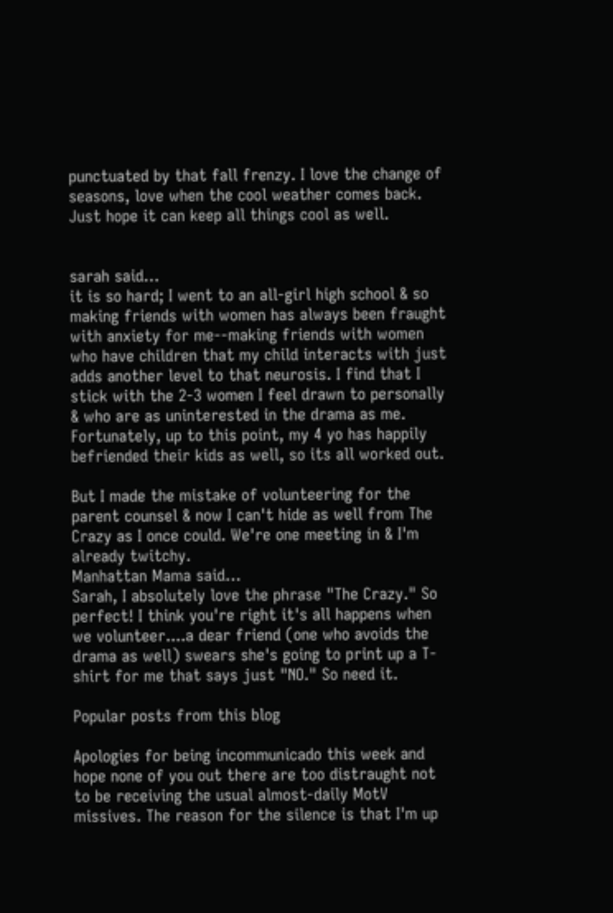punctuated by that fall frenzy. I love the change of seasons, love when the cool weather comes back. Just hope it can keep all things cool as well.


sarah said…
it is so hard; I went to an all-girl high school & so making friends with women has always been fraught with anxiety for me--making friends with women who have children that my child interacts with just adds another level to that neurosis. I find that I stick with the 2-3 women I feel drawn to personally & who are as uninterested in the drama as me. Fortunately, up to this point, my 4 yo has happily befriended their kids as well, so its all worked out.

But I made the mistake of volunteering for the parent counsel & now I can't hide as well from The Crazy as I once could. We're one meeting in & I'm already twitchy.
Manhattan Mama said…
Sarah, I absolutely love the phrase "The Crazy." So perfect! I think you're right it's all happens when we volunteer....a dear friend (one who avoids the drama as well) swears she's going to print up a T-shirt for me that says just "NO." So need it.

Popular posts from this blog

Apologies for being incommunicado this week and hope none of you out there are too distraught not to be receiving the usual almost-daily MotV missives. The reason for the silence is that I'm up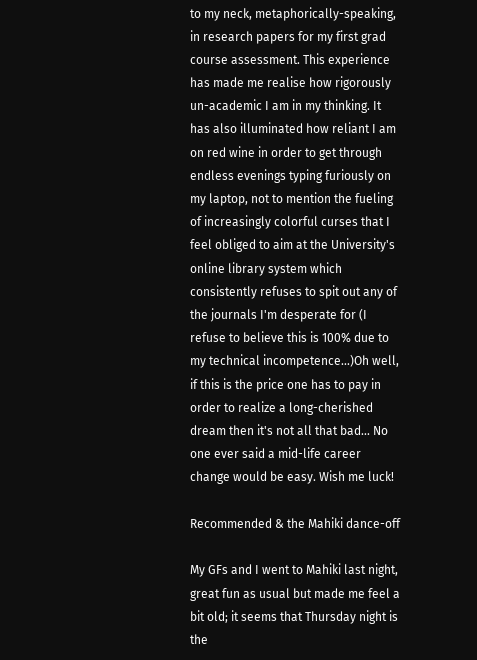to my neck, metaphorically-speaking, in research papers for my first grad course assessment. This experience has made me realise how rigorously un-academic I am in my thinking. It has also illuminated how reliant I am on red wine in order to get through endless evenings typing furiously on my laptop, not to mention the fueling of increasingly colorful curses that I feel obliged to aim at the University's online library system which consistently refuses to spit out any of the journals I'm desperate for (I refuse to believe this is 100% due to my technical incompetence...)Oh well, if this is the price one has to pay in order to realize a long-cherished dream then it's not all that bad... No one ever said a mid-life career change would be easy. Wish me luck!

Recommended & the Mahiki dance-off

My GFs and I went to Mahiki last night, great fun as usual but made me feel a bit old; it seems that Thursday night is the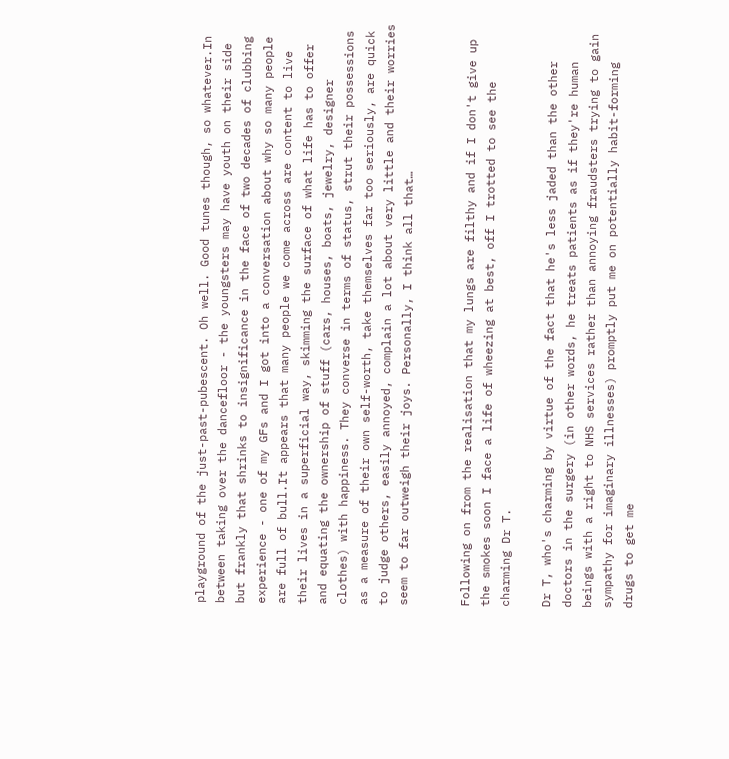playground of the just-past-pubescent. Oh well. Good tunes though, so whatever.In between taking over the dancefloor - the youngsters may have youth on their side but frankly that shrinks to insignificance in the face of two decades of clubbing experience - one of my GFs and I got into a conversation about why so many people are full of bull.It appears that many people we come across are content to live their lives in a superficial way, skimming the surface of what life has to offer and equating the ownership of stuff (cars, houses, boats, jewelry, designer clothes) with happiness. They converse in terms of status, strut their possessions as a measure of their own self-worth, take themselves far too seriously, are quick to judge others, easily annoyed, complain a lot about very little and their worries seem to far outweigh their joys. Personally, I think all that…


Following on from the realisation that my lungs are filthy and if I don't give up the smokes soon I face a life of wheezing at best, off I trotted to see the charming Dr T.

Dr T, who's charming by virtue of the fact that he's less jaded than the other doctors in the surgery (in other words, he treats patients as if they're human beings with a right to NHS services rather than annoying fraudsters trying to gain sympathy for imaginary illnesses) promptly put me on potentially habit-forming drugs to get me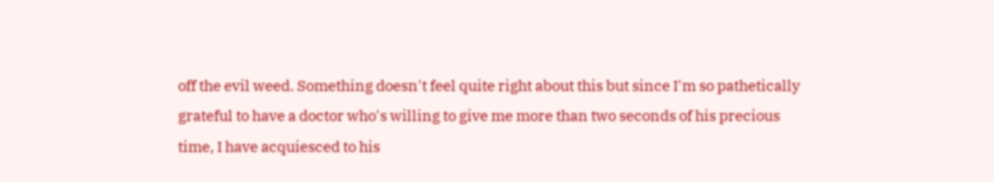off the evil weed. Something doesn't feel quite right about this but since I'm so pathetically grateful to have a doctor who's willing to give me more than two seconds of his precious time, I have acquiesced to his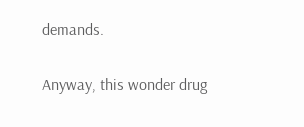demands.

Anyway, this wonder drug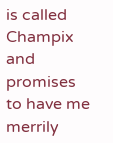is called Champix and promises to have me merrily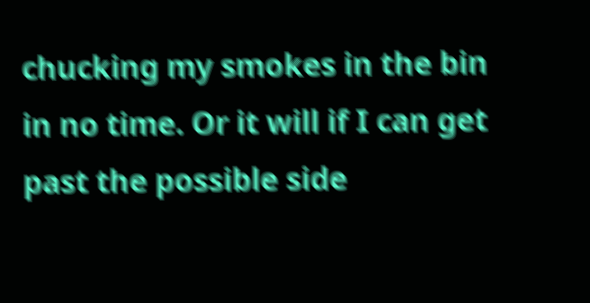chucking my smokes in the bin in no time. Or it will if I can get past the possible side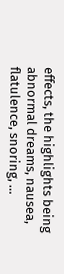effects, the highlights being abnormal dreams, nausea, flatulence, snoring, …